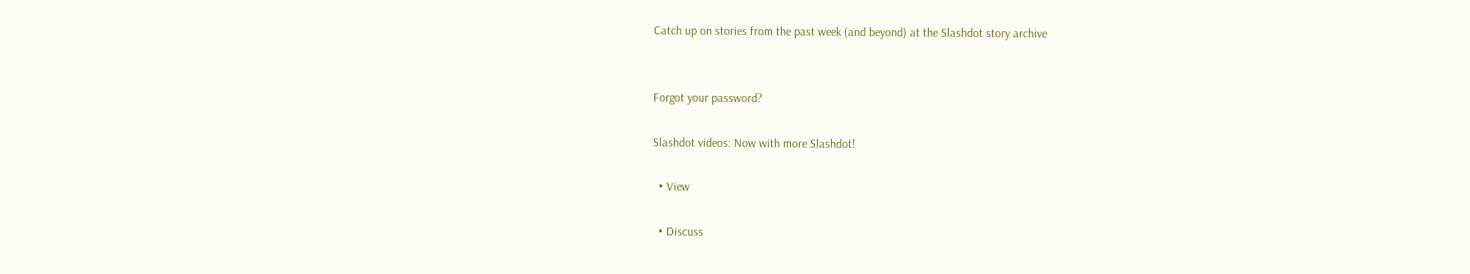Catch up on stories from the past week (and beyond) at the Slashdot story archive


Forgot your password?

Slashdot videos: Now with more Slashdot!

  • View

  • Discuss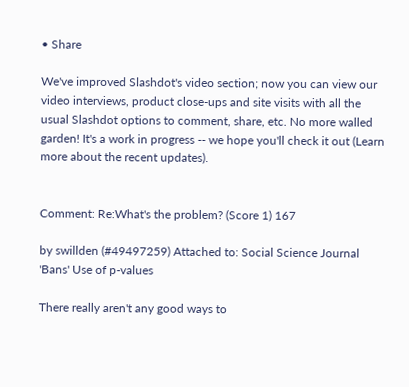• Share

We've improved Slashdot's video section; now you can view our video interviews, product close-ups and site visits with all the usual Slashdot options to comment, share, etc. No more walled garden! It's a work in progress -- we hope you'll check it out (Learn more about the recent updates).


Comment: Re:What's the problem? (Score 1) 167

by swillden (#49497259) Attached to: Social Science Journal 'Bans' Use of p-values

There really aren't any good ways to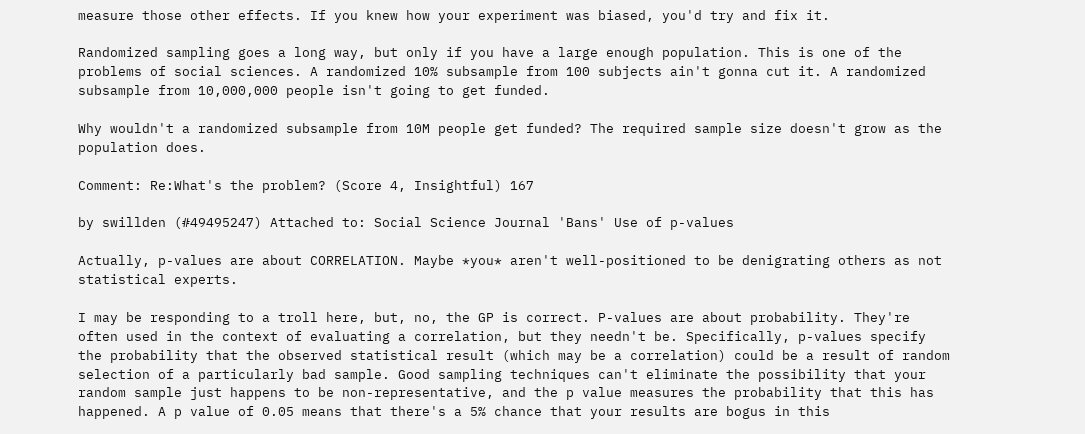measure those other effects. If you knew how your experiment was biased, you'd try and fix it.

Randomized sampling goes a long way, but only if you have a large enough population. This is one of the problems of social sciences. A randomized 10% subsample from 100 subjects ain't gonna cut it. A randomized subsample from 10,000,000 people isn't going to get funded.

Why wouldn't a randomized subsample from 10M people get funded? The required sample size doesn't grow as the population does.

Comment: Re:What's the problem? (Score 4, Insightful) 167

by swillden (#49495247) Attached to: Social Science Journal 'Bans' Use of p-values

Actually, p-values are about CORRELATION. Maybe *you* aren't well-positioned to be denigrating others as not statistical experts.

I may be responding to a troll here, but, no, the GP is correct. P-values are about probability. They're often used in the context of evaluating a correlation, but they needn't be. Specifically, p-values specify the probability that the observed statistical result (which may be a correlation) could be a result of random selection of a particularly bad sample. Good sampling techniques can't eliminate the possibility that your random sample just happens to be non-representative, and the p value measures the probability that this has happened. A p value of 0.05 means that there's a 5% chance that your results are bogus in this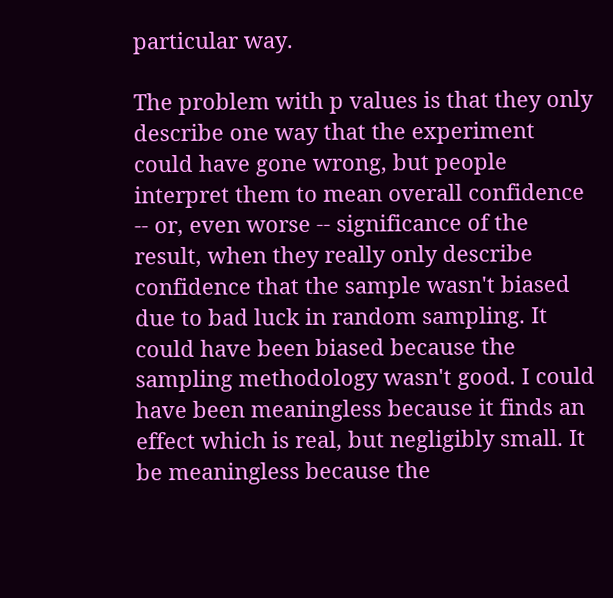particular way.

The problem with p values is that they only describe one way that the experiment could have gone wrong, but people interpret them to mean overall confidence -- or, even worse -- significance of the result, when they really only describe confidence that the sample wasn't biased due to bad luck in random sampling. It could have been biased because the sampling methodology wasn't good. I could have been meaningless because it finds an effect which is real, but negligibly small. It be meaningless because the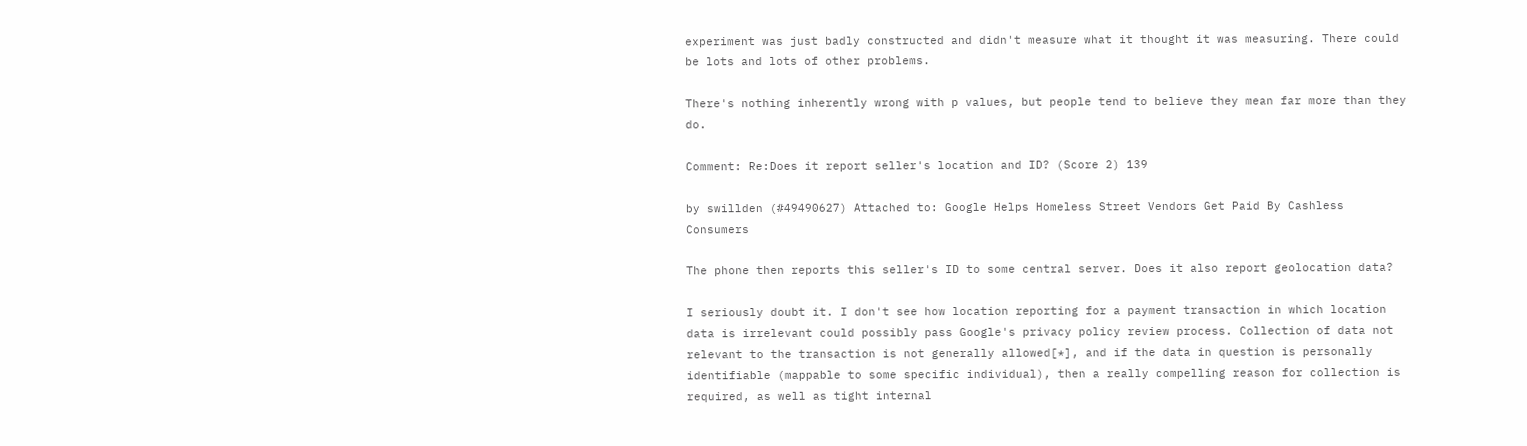experiment was just badly constructed and didn't measure what it thought it was measuring. There could be lots and lots of other problems.

There's nothing inherently wrong with p values, but people tend to believe they mean far more than they do.

Comment: Re:Does it report seller's location and ID? (Score 2) 139

by swillden (#49490627) Attached to: Google Helps Homeless Street Vendors Get Paid By Cashless Consumers

The phone then reports this seller's ID to some central server. Does it also report geolocation data?

I seriously doubt it. I don't see how location reporting for a payment transaction in which location data is irrelevant could possibly pass Google's privacy policy review process. Collection of data not relevant to the transaction is not generally allowed[*], and if the data in question is personally identifiable (mappable to some specific individual), then a really compelling reason for collection is required, as well as tight internal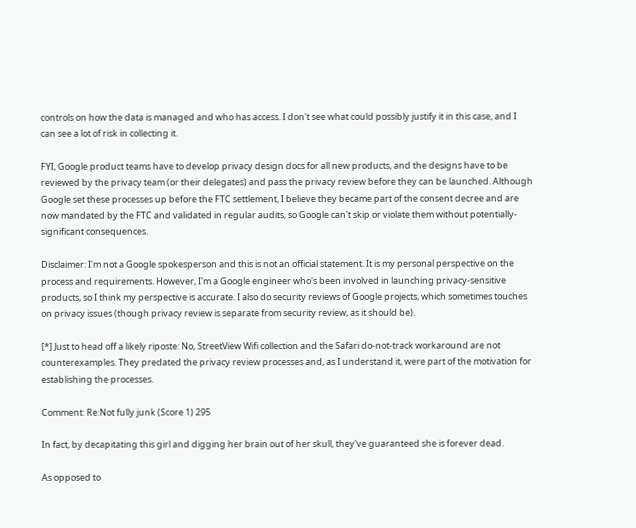controls on how the data is managed and who has access. I don't see what could possibly justify it in this case, and I can see a lot of risk in collecting it.

FYI, Google product teams have to develop privacy design docs for all new products, and the designs have to be reviewed by the privacy team (or their delegates) and pass the privacy review before they can be launched. Although Google set these processes up before the FTC settlement, I believe they became part of the consent decree and are now mandated by the FTC and validated in regular audits, so Google can't skip or violate them without potentially-significant consequences.

Disclaimer: I'm not a Google spokesperson and this is not an official statement. It is my personal perspective on the process and requirements. However, I'm a Google engineer who's been involved in launching privacy-sensitive products, so I think my perspective is accurate. I also do security reviews of Google projects, which sometimes touches on privacy issues (though privacy review is separate from security review, as it should be).

[*] Just to head off a likely riposte: No, StreetView Wifi collection and the Safari do-not-track workaround are not counterexamples. They predated the privacy review processes and, as I understand it, were part of the motivation for establishing the processes.

Comment: Re:Not fully junk (Score 1) 295

In fact, by decapitating this girl and digging her brain out of her skull, they've guaranteed she is forever dead.

As opposed to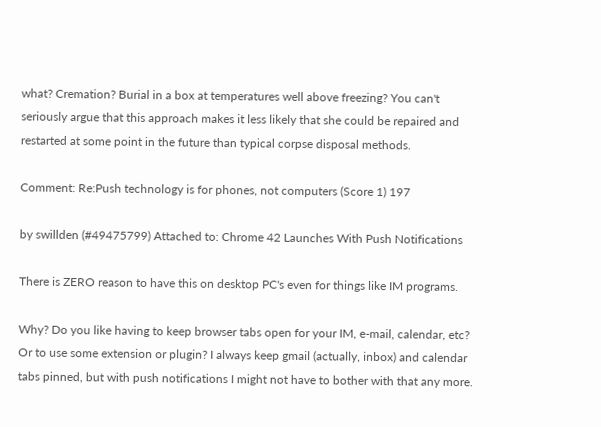what? Cremation? Burial in a box at temperatures well above freezing? You can't seriously argue that this approach makes it less likely that she could be repaired and restarted at some point in the future than typical corpse disposal methods.

Comment: Re:Push technology is for phones, not computers (Score 1) 197

by swillden (#49475799) Attached to: Chrome 42 Launches With Push Notifications

There is ZERO reason to have this on desktop PC's even for things like IM programs.

Why? Do you like having to keep browser tabs open for your IM, e-mail, calendar, etc? Or to use some extension or plugin? I always keep gmail (actually, inbox) and calendar tabs pinned, but with push notifications I might not have to bother with that any more.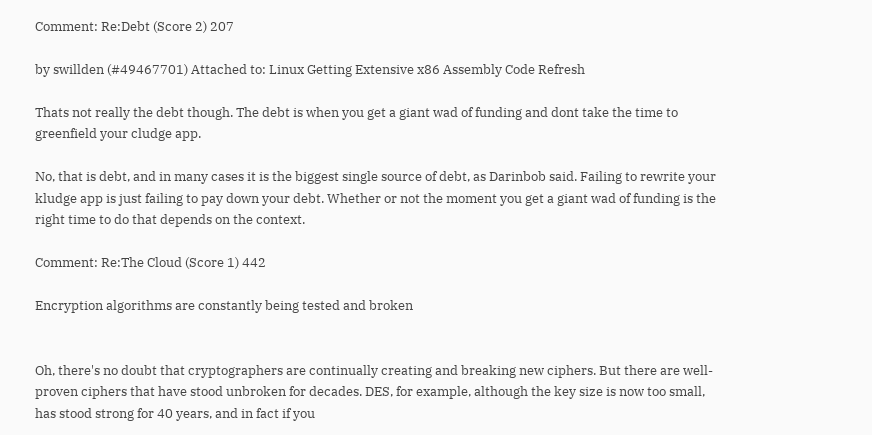Comment: Re:Debt (Score 2) 207

by swillden (#49467701) Attached to: Linux Getting Extensive x86 Assembly Code Refresh

Thats not really the debt though. The debt is when you get a giant wad of funding and dont take the time to greenfield your cludge app.

No, that is debt, and in many cases it is the biggest single source of debt, as Darinbob said. Failing to rewrite your kludge app is just failing to pay down your debt. Whether or not the moment you get a giant wad of funding is the right time to do that depends on the context.

Comment: Re:The Cloud (Score 1) 442

Encryption algorithms are constantly being tested and broken


Oh, there's no doubt that cryptographers are continually creating and breaking new ciphers. But there are well-proven ciphers that have stood unbroken for decades. DES, for example, although the key size is now too small, has stood strong for 40 years, and in fact if you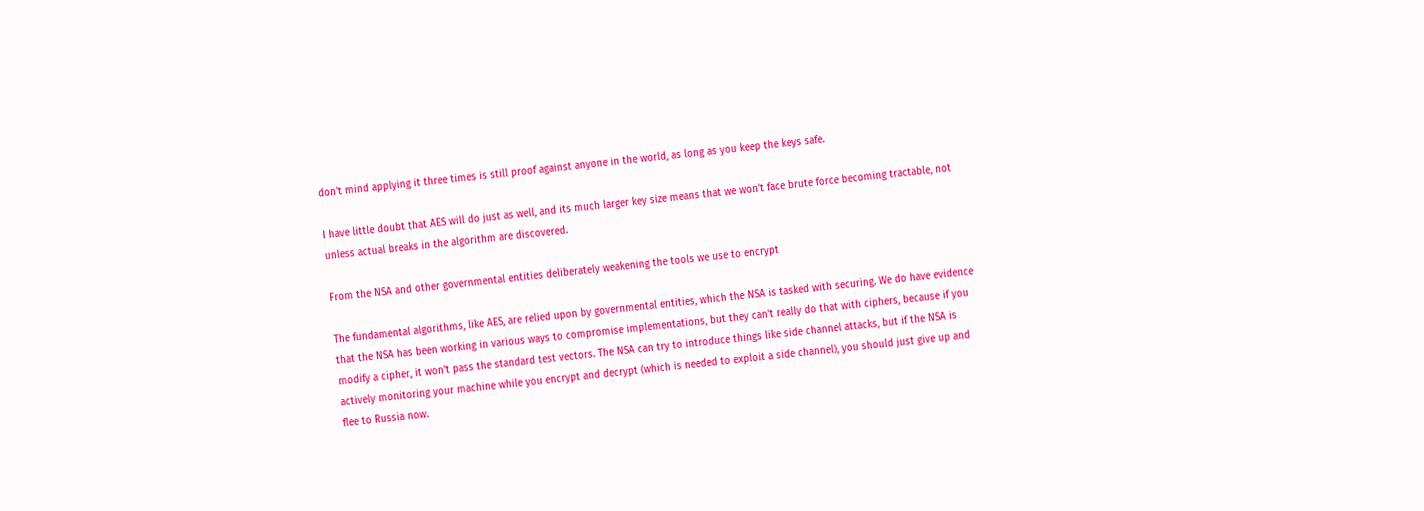don't mind applying it three times is still proof against anyone in the world, as long as you keep the keys safe.

I have little doubt that AES will do just as well, and its much larger key size means that we won't face brute force becoming tractable, not unless actual breaks in the algorithm are discovered.

From the NSA and other governmental entities deliberately weakening the tools we use to encrypt

The fundamental algorithms, like AES, are relied upon by governmental entities, which the NSA is tasked with securing. We do have evidence that the NSA has been working in various ways to compromise implementations, but they can't really do that with ciphers, because if you modify a cipher, it won't pass the standard test vectors. The NSA can try to introduce things like side channel attacks, but if the NSA is actively monitoring your machine while you encrypt and decrypt (which is needed to exploit a side channel), you should just give up and flee to Russia now.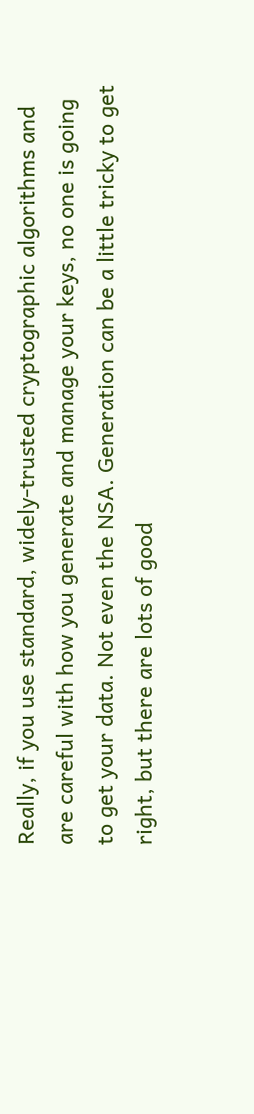Really, if you use standard, widely-trusted cryptographic algorithms and are careful with how you generate and manage your keys, no one is going to get your data. Not even the NSA. Generation can be a little tricky to get right, but there are lots of good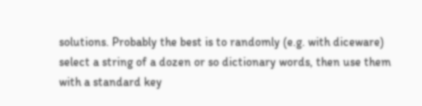solutions. Probably the best is to randomly (e.g. with diceware) select a string of a dozen or so dictionary words, then use them with a standard key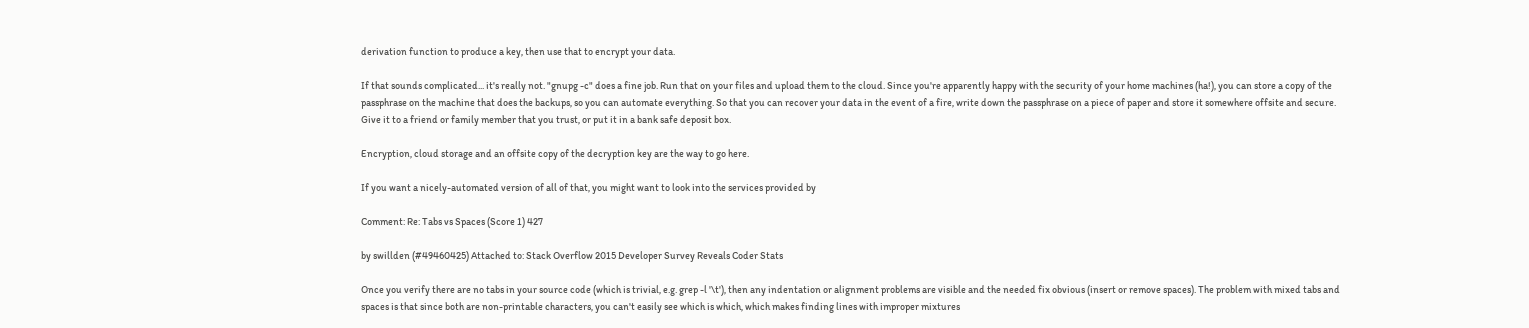derivation function to produce a key, then use that to encrypt your data.

If that sounds complicated... it's really not. "gnupg -c" does a fine job. Run that on your files and upload them to the cloud. Since you're apparently happy with the security of your home machines (ha!), you can store a copy of the passphrase on the machine that does the backups, so you can automate everything. So that you can recover your data in the event of a fire, write down the passphrase on a piece of paper and store it somewhere offsite and secure. Give it to a friend or family member that you trust, or put it in a bank safe deposit box.

Encryption, cloud storage and an offsite copy of the decryption key are the way to go here.

If you want a nicely-automated version of all of that, you might want to look into the services provided by

Comment: Re: Tabs vs Spaces (Score 1) 427

by swillden (#49460425) Attached to: Stack Overflow 2015 Developer Survey Reveals Coder Stats

Once you verify there are no tabs in your source code (which is trivial, e.g. grep -l '\t'), then any indentation or alignment problems are visible and the needed fix obvious (insert or remove spaces). The problem with mixed tabs and spaces is that since both are non-printable characters, you can't easily see which is which, which makes finding lines with improper mixtures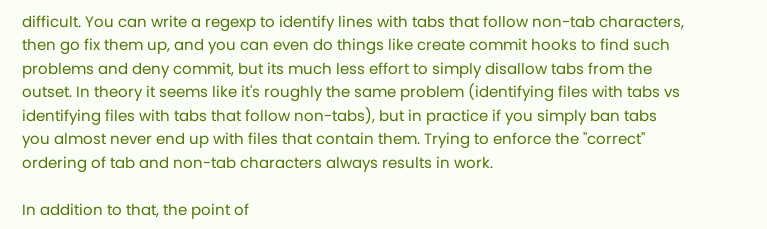difficult. You can write a regexp to identify lines with tabs that follow non-tab characters, then go fix them up, and you can even do things like create commit hooks to find such problems and deny commit, but its much less effort to simply disallow tabs from the outset. In theory it seems like it's roughly the same problem (identifying files with tabs vs identifying files with tabs that follow non-tabs), but in practice if you simply ban tabs you almost never end up with files that contain them. Trying to enforce the "correct" ordering of tab and non-tab characters always results in work.

In addition to that, the point of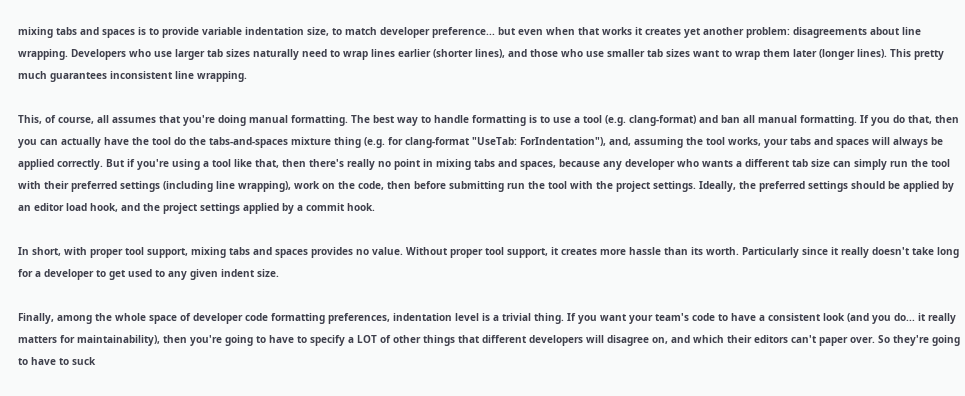mixing tabs and spaces is to provide variable indentation size, to match developer preference... but even when that works it creates yet another problem: disagreements about line wrapping. Developers who use larger tab sizes naturally need to wrap lines earlier (shorter lines), and those who use smaller tab sizes want to wrap them later (longer lines). This pretty much guarantees inconsistent line wrapping.

This, of course, all assumes that you're doing manual formatting. The best way to handle formatting is to use a tool (e.g. clang-format) and ban all manual formatting. If you do that, then you can actually have the tool do the tabs-and-spaces mixture thing (e.g. for clang-format "UseTab: ForIndentation"), and, assuming the tool works, your tabs and spaces will always be applied correctly. But if you're using a tool like that, then there's really no point in mixing tabs and spaces, because any developer who wants a different tab size can simply run the tool with their preferred settings (including line wrapping), work on the code, then before submitting run the tool with the project settings. Ideally, the preferred settings should be applied by an editor load hook, and the project settings applied by a commit hook.

In short, with proper tool support, mixing tabs and spaces provides no value. Without proper tool support, it creates more hassle than its worth. Particularly since it really doesn't take long for a developer to get used to any given indent size.

Finally, among the whole space of developer code formatting preferences, indentation level is a trivial thing. If you want your team's code to have a consistent look (and you do... it really matters for maintainability), then you're going to have to specify a LOT of other things that different developers will disagree on, and which their editors can't paper over. So they're going to have to suck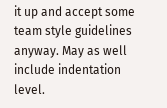it up and accept some team style guidelines anyway. May as well include indentation level.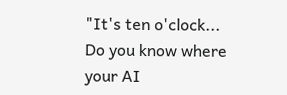"It's ten o'clock... Do you know where your AI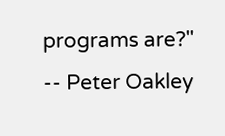programs are?" -- Peter Oakley